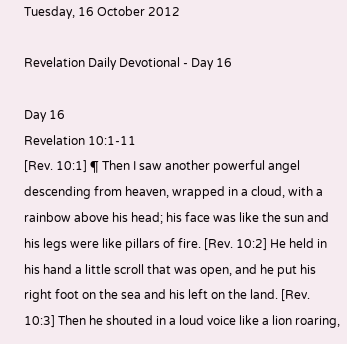Tuesday, 16 October 2012

Revelation Daily Devotional - Day 16

Day 16
Revelation 10:1-11
[Rev. 10:1] ¶ Then I saw another powerful angel descending from heaven, wrapped in a cloud, with a rainbow above his head; his face was like the sun and his legs were like pillars of fire. [Rev. 10:2] He held in his hand a little scroll that was open, and he put his right foot on the sea and his left on the land. [Rev. 10:3] Then he shouted in a loud voice like a lion roaring,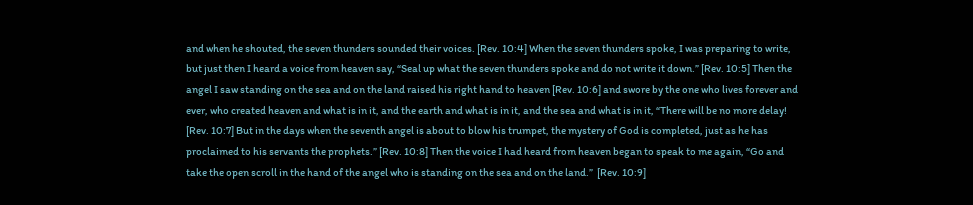and when he shouted, the seven thunders sounded their voices. [Rev. 10:4] When the seven thunders spoke, I was preparing to write, but just then I heard a voice from heaven say, “Seal up what the seven thunders spoke and do not write it down.” [Rev. 10:5] Then the angel I saw standing on the sea and on the land raised his right hand to heaven [Rev. 10:6] and swore by the one who lives forever and ever, who created heaven and what is in it, and the earth and what is in it, and the sea and what is in it, “There will be no more delay! [Rev. 10:7] But in the days when the seventh angel is about to blow his trumpet, the mystery of God is completed, just as he has proclaimed to his servants the prophets.” [Rev. 10:8] Then the voice I had heard from heaven began to speak to me again, “Go and take the open scroll in the hand of the angel who is standing on the sea and on the land.”  [Rev. 10:9]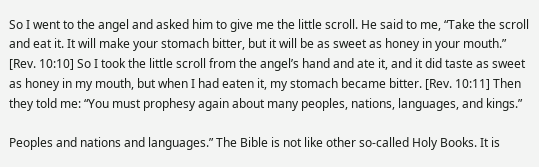So I went to the angel and asked him to give me the little scroll. He said to me, “Take the scroll and eat it. It will make your stomach bitter, but it will be as sweet as honey in your mouth.”  [Rev. 10:10] So I took the little scroll from the angel’s hand and ate it, and it did taste as sweet as honey in my mouth, but when I had eaten it, my stomach became bitter. [Rev. 10:11] Then they told me: “You must prophesy again about many peoples, nations, languages, and kings.”

Peoples and nations and languages.” The Bible is not like other so-called Holy Books. It is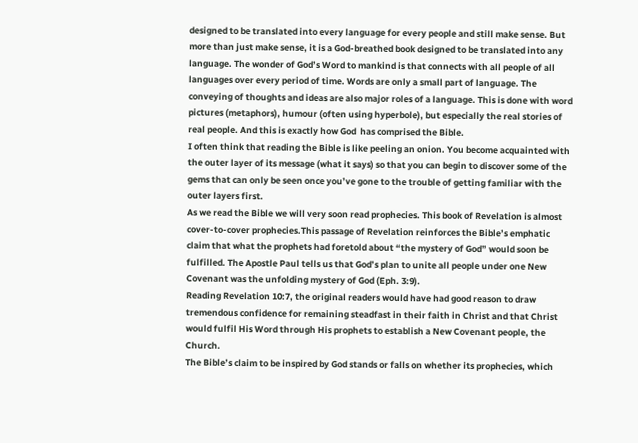designed to be translated into every language for every people and still make sense. But more than just make sense, it is a God-breathed book designed to be translated into any language. The wonder of God’s Word to mankind is that connects with all people of all languages over every period of time. Words are only a small part of language. The conveying of thoughts and ideas are also major roles of a language. This is done with word pictures (metaphors), humour (often using hyperbole), but especially the real stories of real people. And this is exactly how God  has comprised the Bible.
I often think that reading the Bible is like peeling an onion. You become acquainted with the outer layer of its message (what it says) so that you can begin to discover some of the gems that can only be seen once you’ve gone to the trouble of getting familiar with the outer layers first.
As we read the Bible we will very soon read prophecies. This book of Revelation is almost cover-to-cover prophecies.This passage of Revelation reinforces the Bible’s emphatic claim that what the prophets had foretold about “the mystery of God” would soon be fulfilled. The Apostle Paul tells us that God’s plan to unite all people under one New Covenant was the unfolding mystery of God (Eph. 3:9).
Reading Revelation 10:7, the original readers would have had good reason to draw tremendous confidence for remaining steadfast in their faith in Christ and that Christ would fulfil His Word through His prophets to establish a New Covenant people, the Church.
The Bible’s claim to be inspired by God stands or falls on whether its prophecies, which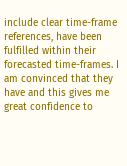include clear time-frame references, have been fulfilled within their forecasted time-frames. I am convinced that they have and this gives me great confidence to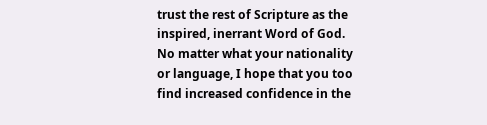trust the rest of Scripture as the inspired, inerrant Word of God. No matter what your nationality or language, I hope that you too find increased confidence in the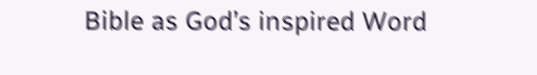Bible as God’s inspired Word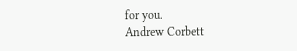for you.
Andrew Corbett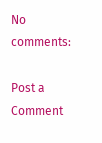No comments:

Post a Comment